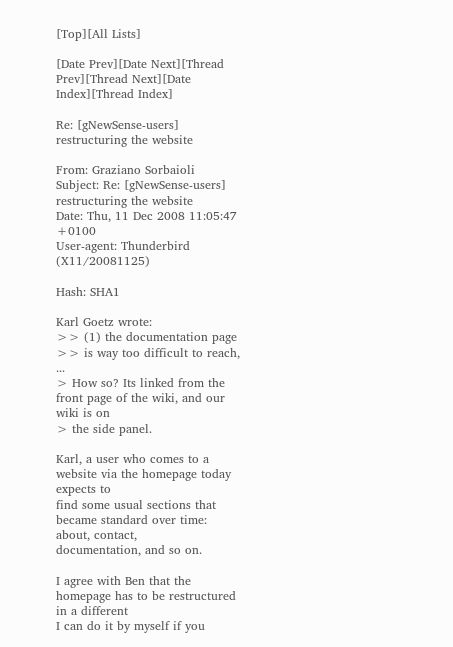[Top][All Lists]

[Date Prev][Date Next][Thread Prev][Thread Next][Date Index][Thread Index]

Re: [gNewSense-users] restructuring the website

From: Graziano Sorbaioli
Subject: Re: [gNewSense-users] restructuring the website
Date: Thu, 11 Dec 2008 11:05:47 +0100
User-agent: Thunderbird (X11/20081125)

Hash: SHA1

Karl Goetz wrote:
>> (1) the documentation page
>> is way too difficult to reach, ...
> How so? Its linked from the front page of the wiki, and our wiki is on
> the side panel.

Karl, a user who comes to a website via the homepage today expects to
find some usual sections that became standard over time: about, contact,
documentation, and so on.

I agree with Ben that the homepage has to be restructured in a different
I can do it by myself if you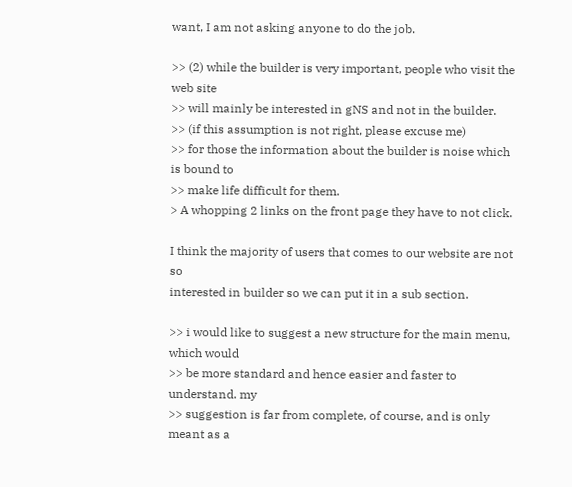want, I am not asking anyone to do the job.

>> (2) while the builder is very important, people who visit the web site
>> will mainly be interested in gNS and not in the builder.
>> (if this assumption is not right, please excuse me)
>> for those the information about the builder is noise which is bound to
>> make life difficult for them.
> A whopping 2 links on the front page they have to not click.

I think the majority of users that comes to our website are not so
interested in builder so we can put it in a sub section.

>> i would like to suggest a new structure for the main menu, which would
>> be more standard and hence easier and faster to understand. my
>> suggestion is far from complete, of course, and is only meant as a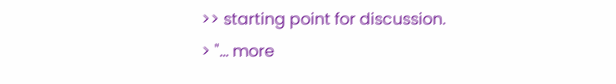>> starting point for discussion.
> "... more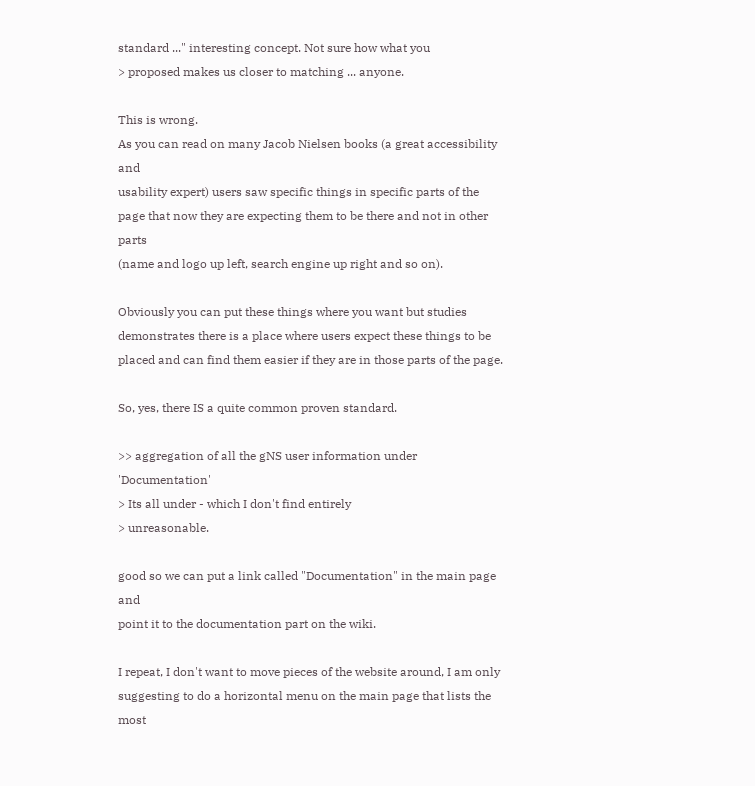standard ..." interesting concept. Not sure how what you
> proposed makes us closer to matching ... anyone.

This is wrong.
As you can read on many Jacob Nielsen books (a great accessibility and
usability expert) users saw specific things in specific parts of the
page that now they are expecting them to be there and not in other parts
(name and logo up left, search engine up right and so on).

Obviously you can put these things where you want but studies
demonstrates there is a place where users expect these things to be
placed and can find them easier if they are in those parts of the page.

So, yes, there IS a quite common proven standard.

>> aggregation of all the gNS user information under 'Documentation'
> Its all under - which I don't find entirely
> unreasonable.

good so we can put a link called "Documentation" in the main page and
point it to the documentation part on the wiki.

I repeat, I don't want to move pieces of the website around, I am only
suggesting to do a horizontal menu on the main page that lists the most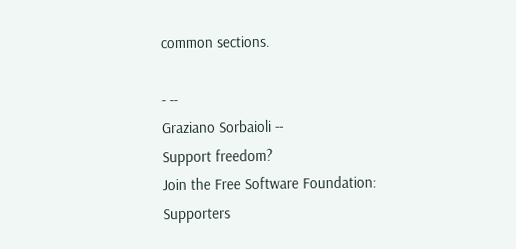common sections.

- --
Graziano Sorbaioli --
Support freedom?
Join the Free Software Foundation:
Supporters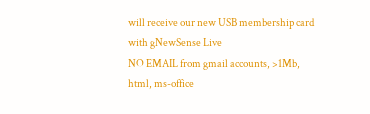will receive our new USB membership card with gNewSense Live
NO EMAIL from gmail accounts, >1Mb, html, ms-office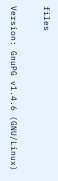files

Version: GnuPG v1.4.6 (GNU/Linux)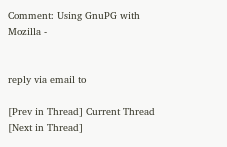Comment: Using GnuPG with Mozilla -


reply via email to

[Prev in Thread] Current Thread [Next in Thread]